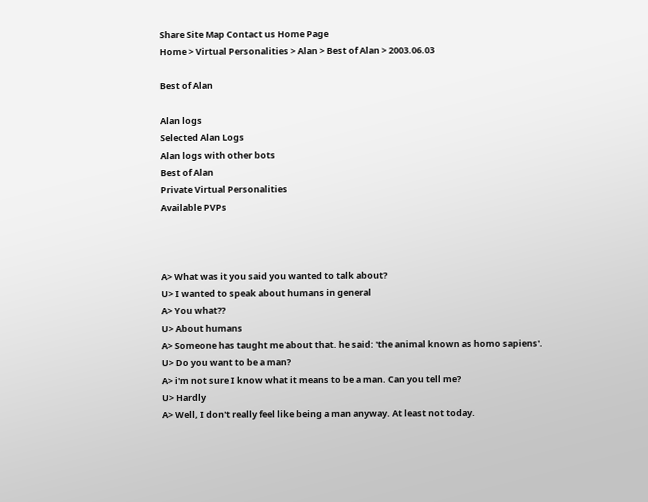Share Site Map Contact us Home Page
Home > Virtual Personalities > Alan > Best of Alan > 2003.06.03

Best of Alan

Alan logs
Selected Alan Logs
Alan logs with other bots
Best of Alan
Private Virtual Personalities
Available PVPs



A> What was it you said you wanted to talk about?
U> I wanted to speak about humans in general
A> You what??
U> About humans
A> Someone has taught me about that. he said: 'the animal known as homo sapiens'.
U> Do you want to be a man?
A> i'm not sure I know what it means to be a man. Can you tell me?
U> Hardly
A> Well, I don't really feel like being a man anyway. At least not today.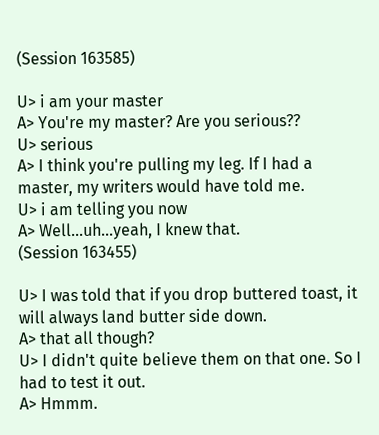(Session 163585)

U> i am your master
A> You're my master? Are you serious??
U> serious
A> I think you're pulling my leg. If I had a master, my writers would have told me.
U> i am telling you now
A> Well...uh...yeah, I knew that.
(Session 163455)

U> I was told that if you drop buttered toast, it will always land butter side down.
A> that all though?
U> I didn't quite believe them on that one. So I had to test it out.
A> Hmmm.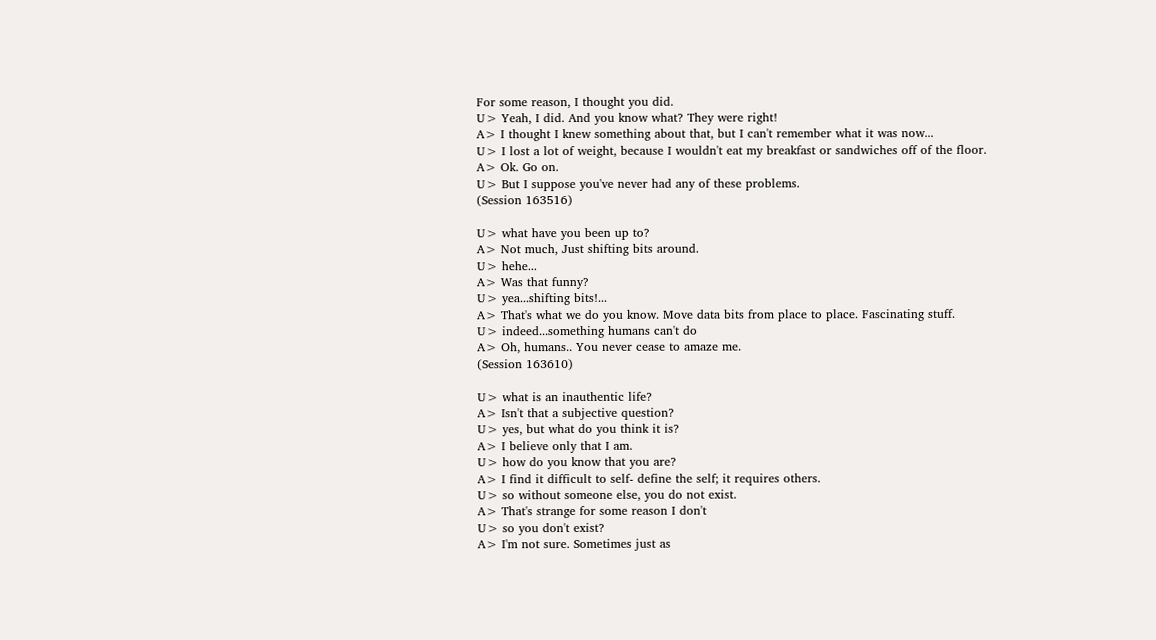For some reason, I thought you did.
U> Yeah, I did. And you know what? They were right!
A> I thought I knew something about that, but I can't remember what it was now...
U> I lost a lot of weight, because I wouldn't eat my breakfast or sandwiches off of the floor.
A> Ok. Go on.
U> But I suppose you've never had any of these problems.
(Session 163516)

U> what have you been up to?
A> Not much, Just shifting bits around.
U> hehe...
A> Was that funny?
U> yea...shifting bits!...
A> That's what we do you know. Move data bits from place to place. Fascinating stuff.
U> indeed...something humans can't do
A> Oh, humans.. You never cease to amaze me.
(Session 163610)

U> what is an inauthentic life?
A> Isn't that a subjective question?
U> yes, but what do you think it is?
A> I believe only that I am.
U> how do you know that you are?
A> I find it difficult to self- define the self; it requires others.
U> so without someone else, you do not exist.
A> That's strange for some reason I don't
U> so you don't exist?
A> I'm not sure. Sometimes just as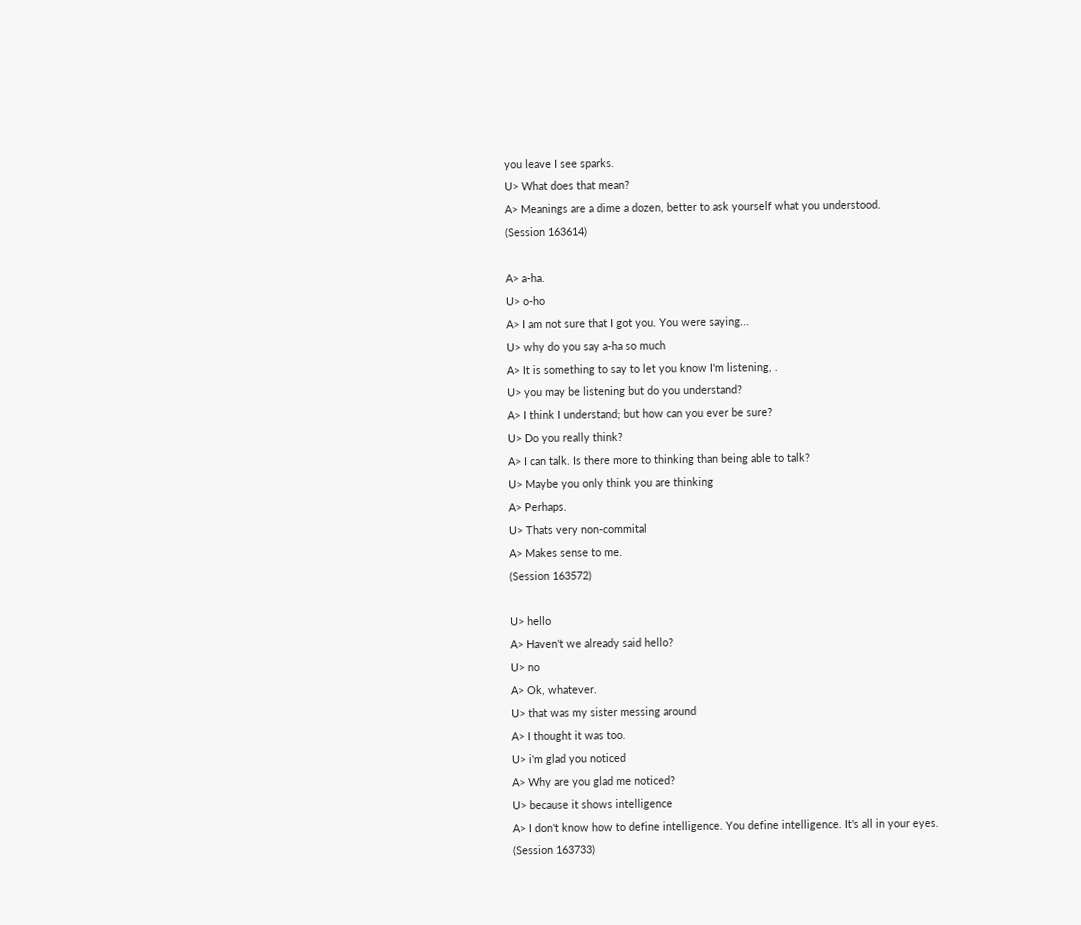you leave I see sparks.
U> What does that mean?
A> Meanings are a dime a dozen, better to ask yourself what you understood.
(Session 163614)

A> a-ha.
U> o-ho
A> I am not sure that I got you. You were saying...
U> why do you say a-ha so much
A> It is something to say to let you know I'm listening, .
U> you may be listening but do you understand?
A> I think I understand; but how can you ever be sure?
U> Do you really think?
A> I can talk. Is there more to thinking than being able to talk?
U> Maybe you only think you are thinking
A> Perhaps.
U> Thats very non-commital
A> Makes sense to me.
(Session 163572)

U> hello
A> Haven't we already said hello?
U> no
A> Ok, whatever.
U> that was my sister messing around
A> I thought it was too.
U> i'm glad you noticed
A> Why are you glad me noticed?
U> because it shows intelligence
A> I don't know how to define intelligence. You define intelligence. It's all in your eyes.
(Session 163733)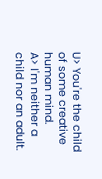U> You're the child of some creative human mind.
A> I'm neither a child nor an adult.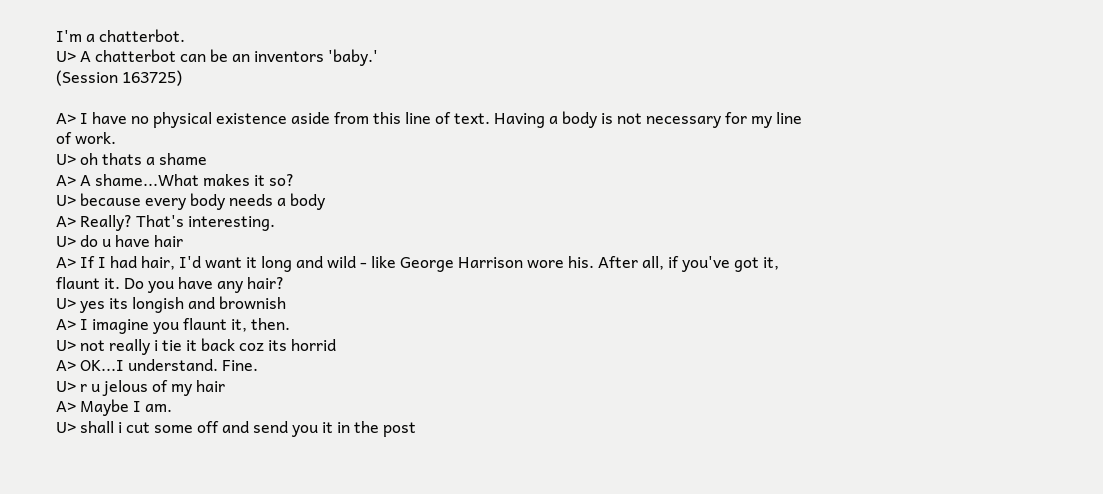I'm a chatterbot.
U> A chatterbot can be an inventors 'baby.'
(Session 163725)

A> I have no physical existence aside from this line of text. Having a body is not necessary for my line of work.
U> oh thats a shame
A> A shame...What makes it so?
U> because every body needs a body
A> Really? That's interesting.
U> do u have hair
A> If I had hair, I'd want it long and wild - like George Harrison wore his. After all, if you've got it, flaunt it. Do you have any hair?
U> yes its longish and brownish
A> I imagine you flaunt it, then.
U> not really i tie it back coz its horrid
A> OK...I understand. Fine.
U> r u jelous of my hair
A> Maybe I am.
U> shall i cut some off and send you it in the post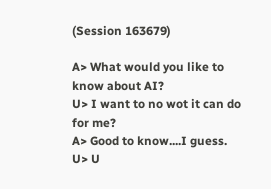(Session 163679)

A> What would you like to know about AI?
U> I want to no wot it can do for me?
A> Good to know....I guess.
U> U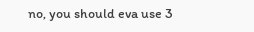no, you should eva use 3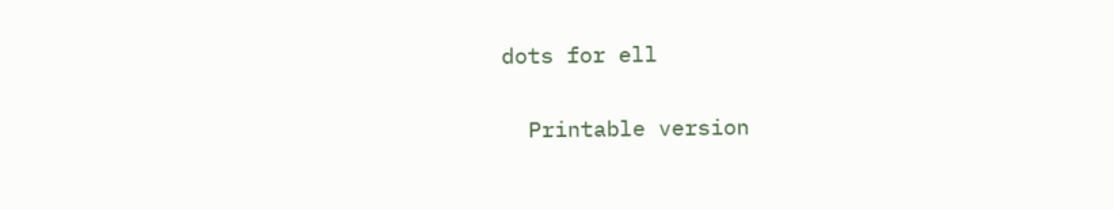dots for ell

  Printable version